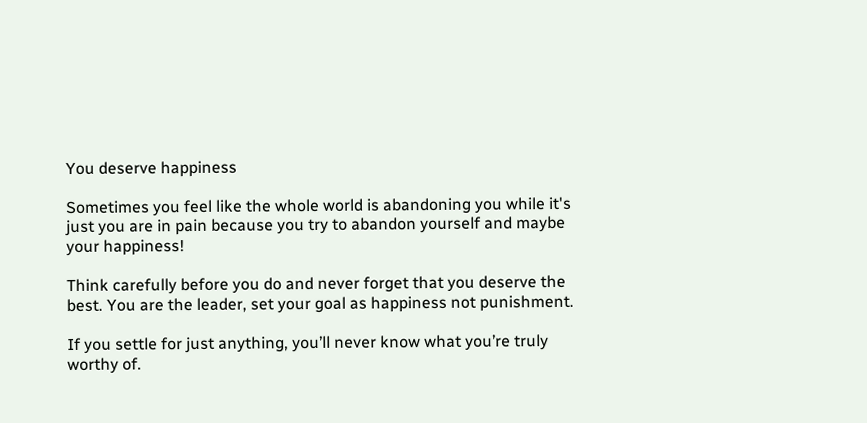You deserve happiness

Sometimes you feel like the whole world is abandoning you while it's just you are in pain because you try to abandon yourself and maybe your happiness!

Think carefully before you do and never forget that you deserve the best. You are the leader, set your goal as happiness not punishment.

If you settle for just anything, you’ll never know what you’re truly worthy of.